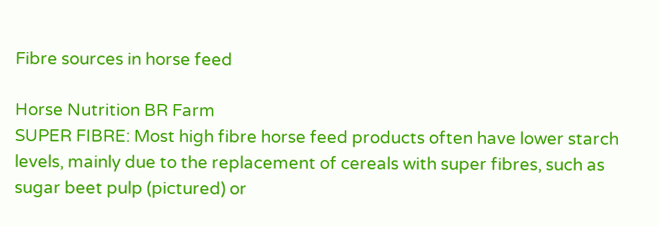Fibre sources in horse feed

Horse Nutrition BR Farm
SUPER FIBRE: Most high fibre horse feed products often have lower starch levels, mainly due to the replacement of cereals with super fibres, such as sugar beet pulp (pictured) or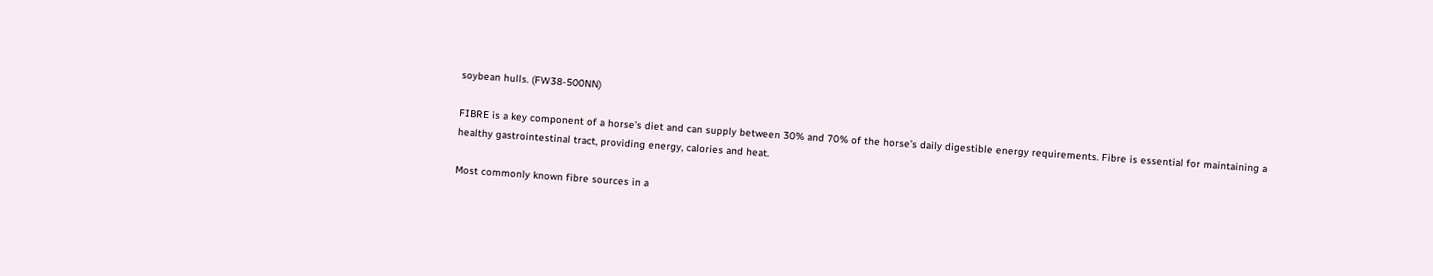soybean hulls. (FW38-500NN)

FIBRE is a key component of a horse’s diet and can supply between 30% and 70% of the horse’s daily digestible energy requirements. Fibre is essential for maintaining a healthy gastrointestinal tract, providing energy, calories and heat.

Most commonly known fibre sources in a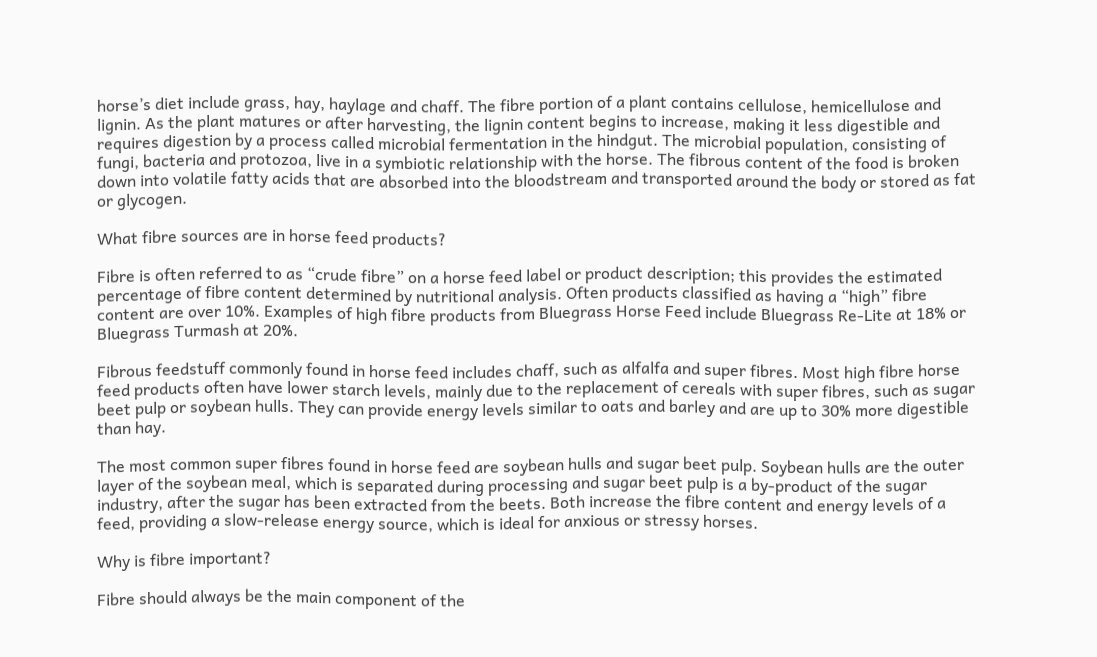horse’s diet include grass, hay, haylage and chaff. The fibre portion of a plant contains cellulose, hemicellulose and lignin. As the plant matures or after harvesting, the lignin content begins to increase, making it less digestible and requires digestion by a process called microbial fermentation in the hindgut. The microbial population, consisting of fungi, bacteria and protozoa, live in a symbiotic relationship with the horse. The fibrous content of the food is broken down into volatile fatty acids that are absorbed into the bloodstream and transported around the body or stored as fat or glycogen.

What fibre sources are in horse feed products?

Fibre is often referred to as “crude fibre” on a horse feed label or product description; this provides the estimated percentage of fibre content determined by nutritional analysis. Often products classified as having a “high” fibre content are over 10%. Examples of high fibre products from Bluegrass Horse Feed include Bluegrass Re-Lite at 18% or Bluegrass Turmash at 20%.

Fibrous feedstuff commonly found in horse feed includes chaff, such as alfalfa and super fibres. Most high fibre horse feed products often have lower starch levels, mainly due to the replacement of cereals with super fibres, such as sugar beet pulp or soybean hulls. They can provide energy levels similar to oats and barley and are up to 30% more digestible than hay.

The most common super fibres found in horse feed are soybean hulls and sugar beet pulp. Soybean hulls are the outer layer of the soybean meal, which is separated during processing and sugar beet pulp is a by-product of the sugar industry, after the sugar has been extracted from the beets. Both increase the fibre content and energy levels of a feed, providing a slow-release energy source, which is ideal for anxious or stressy horses.

Why is fibre important?

Fibre should always be the main component of the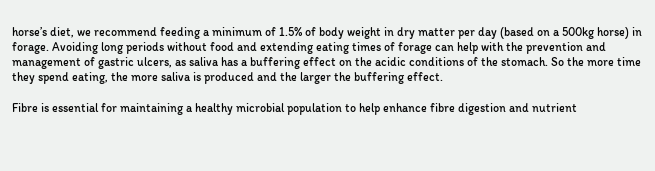horse’s diet, we recommend feeding a minimum of 1.5% of body weight in dry matter per day (based on a 500kg horse) in forage. Avoiding long periods without food and extending eating times of forage can help with the prevention and management of gastric ulcers, as saliva has a buffering effect on the acidic conditions of the stomach. So the more time they spend eating, the more saliva is produced and the larger the buffering effect.

Fibre is essential for maintaining a healthy microbial population to help enhance fibre digestion and nutrient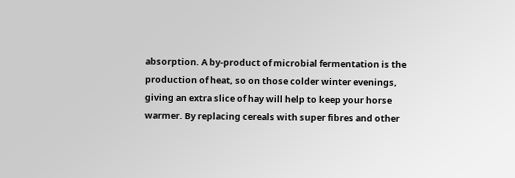absorption. A by-product of microbial fermentation is the production of heat, so on those colder winter evenings, giving an extra slice of hay will help to keep your horse warmer. By replacing cereals with super fibres and other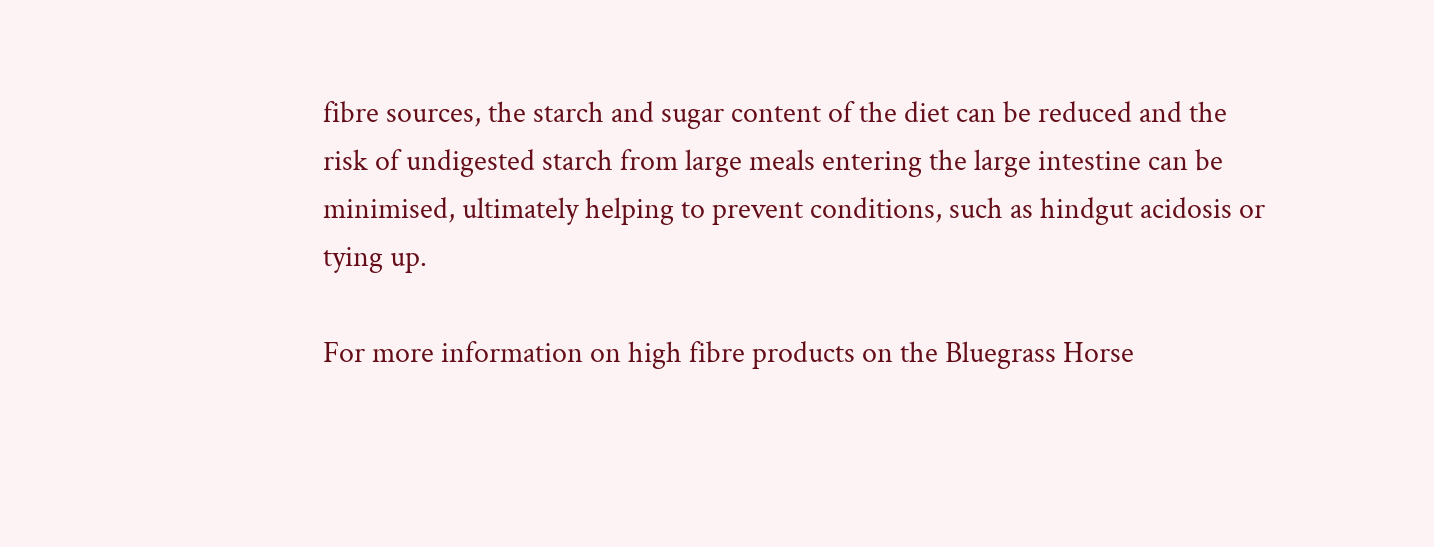fibre sources, the starch and sugar content of the diet can be reduced and the risk of undigested starch from large meals entering the large intestine can be minimised, ultimately helping to prevent conditions, such as hindgut acidosis or tying up.

For more information on high fibre products on the Bluegrass Horse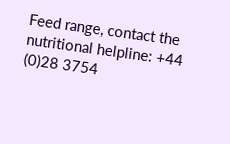Feed range, contact the nutritional helpline: +44 (0)28 3754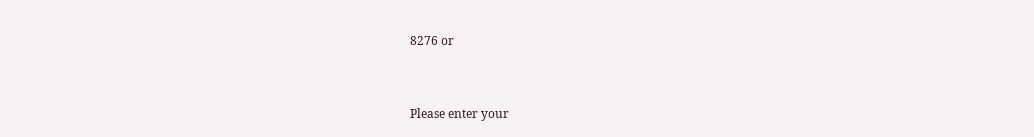8276 or


Please enter your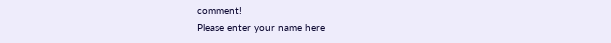comment!
Please enter your name here